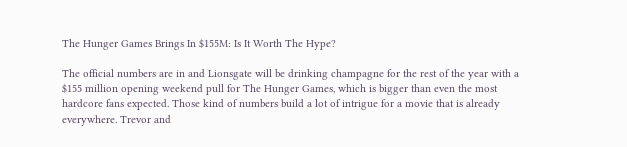The Hunger Games Brings In $155M: Is It Worth The Hype?

The official numbers are in and Lionsgate will be drinking champagne for the rest of the year with a $155 million opening weekend pull for The Hunger Games, which is bigger than even the most hardcore fans expected. Those kind of numbers build a lot of intrigue for a movie that is already everywhere. Trevor and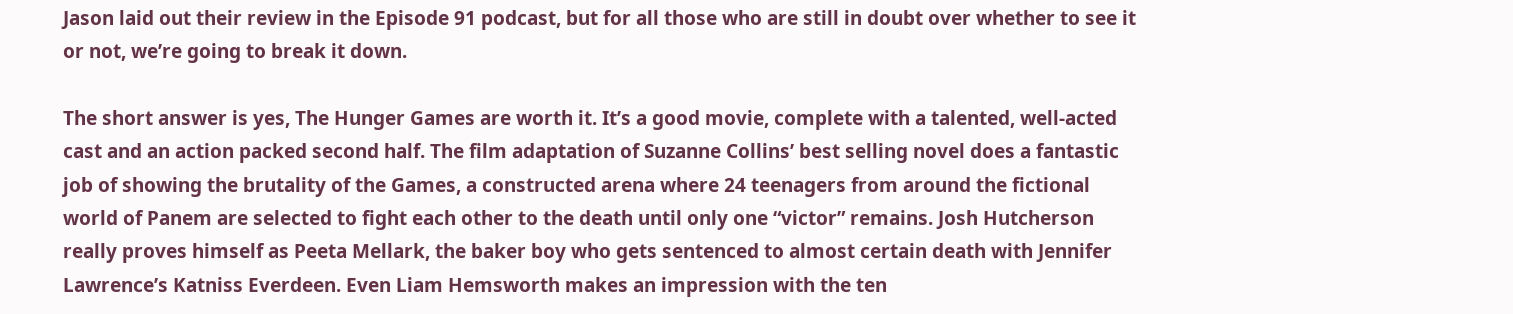Jason laid out their review in the Episode 91 podcast, but for all those who are still in doubt over whether to see it or not, we’re going to break it down.

The short answer is yes, The Hunger Games are worth it. It’s a good movie, complete with a talented, well-acted cast and an action packed second half. The film adaptation of Suzanne Collins’ best selling novel does a fantastic job of showing the brutality of the Games, a constructed arena where 24 teenagers from around the fictional world of Panem are selected to fight each other to the death until only one “victor” remains. Josh Hutcherson really proves himself as Peeta Mellark, the baker boy who gets sentenced to almost certain death with Jennifer Lawrence’s Katniss Everdeen. Even Liam Hemsworth makes an impression with the ten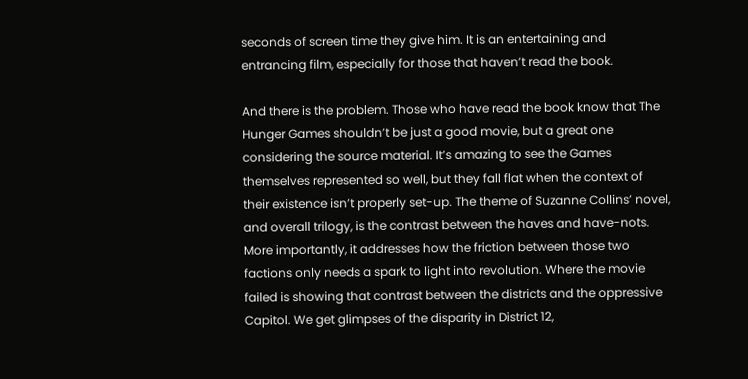seconds of screen time they give him. It is an entertaining and entrancing film, especially for those that haven’t read the book.

And there is the problem. Those who have read the book know that The Hunger Games shouldn’t be just a good movie, but a great one considering the source material. It’s amazing to see the Games themselves represented so well, but they fall flat when the context of their existence isn’t properly set-up. The theme of Suzanne Collins’ novel, and overall trilogy, is the contrast between the haves and have-nots. More importantly, it addresses how the friction between those two factions only needs a spark to light into revolution. Where the movie failed is showing that contrast between the districts and the oppressive Capitol. We get glimpses of the disparity in District 12,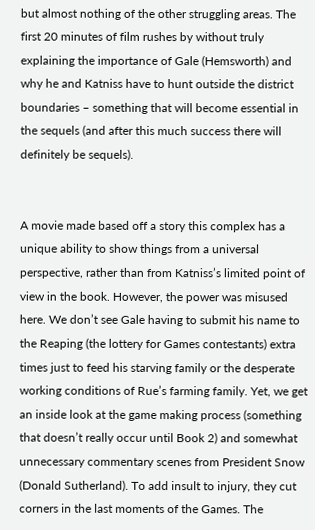but almost nothing of the other struggling areas. The first 20 minutes of film rushes by without truly explaining the importance of Gale (Hemsworth) and why he and Katniss have to hunt outside the district boundaries – something that will become essential in the sequels (and after this much success there will definitely be sequels).


A movie made based off a story this complex has a unique ability to show things from a universal perspective, rather than from Katniss’s limited point of view in the book. However, the power was misused here. We don’t see Gale having to submit his name to the Reaping (the lottery for Games contestants) extra times just to feed his starving family or the desperate working conditions of Rue’s farming family. Yet, we get an inside look at the game making process (something that doesn’t really occur until Book 2) and somewhat unnecessary commentary scenes from President Snow (Donald Sutherland). To add insult to injury, they cut corners in the last moments of the Games. The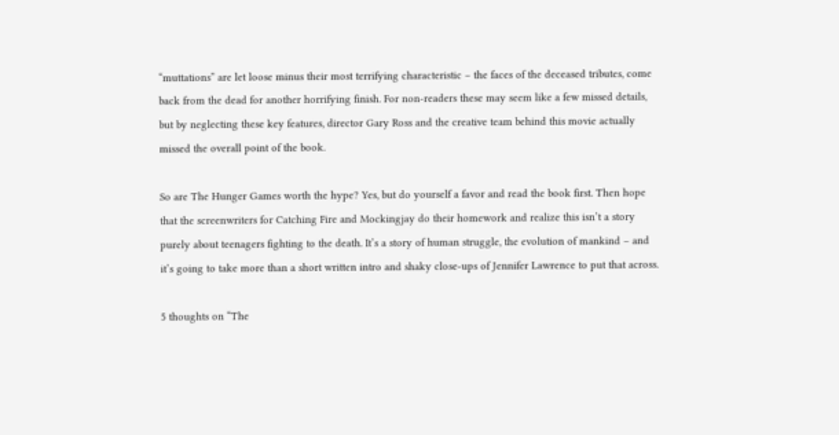“muttations” are let loose minus their most terrifying characteristic – the faces of the deceased tributes, come back from the dead for another horrifying finish. For non-readers these may seem like a few missed details, but by neglecting these key features, director Gary Ross and the creative team behind this movie actually missed the overall point of the book.

So are The Hunger Games worth the hype? Yes, but do yourself a favor and read the book first. Then hope that the screenwriters for Catching Fire and Mockingjay do their homework and realize this isn’t a story purely about teenagers fighting to the death. It’s a story of human struggle, the evolution of mankind – and it’s going to take more than a short written intro and shaky close-ups of Jennifer Lawrence to put that across.

5 thoughts on “The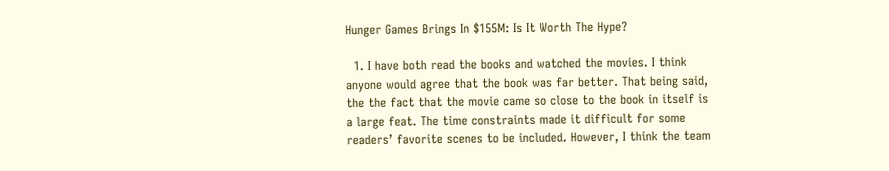Hunger Games Brings In $155M: Is It Worth The Hype?

  1. I have both read the books and watched the movies. I think anyone would agree that the book was far better. That being said, the the fact that the movie came so close to the book in itself is a large feat. The time constraints made it difficult for some readers’ favorite scenes to be included. However, I think the team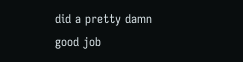did a pretty damn good job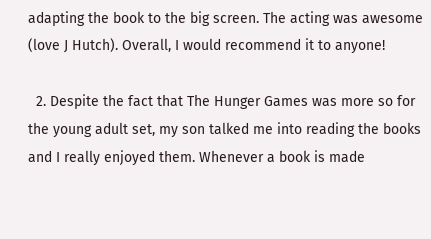adapting the book to the big screen. The acting was awesome (love J Hutch). Overall, I would recommend it to anyone!

  2. Despite the fact that The Hunger Games was more so for the young adult set, my son talked me into reading the books and I really enjoyed them. Whenever a book is made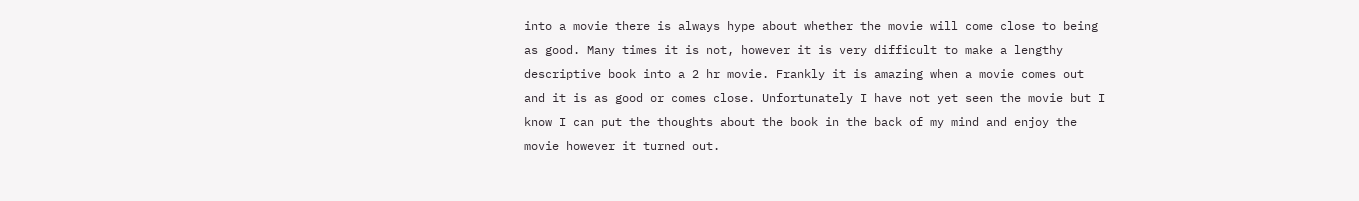into a movie there is always hype about whether the movie will come close to being as good. Many times it is not, however it is very difficult to make a lengthy descriptive book into a 2 hr movie. Frankly it is amazing when a movie comes out and it is as good or comes close. Unfortunately I have not yet seen the movie but I know I can put the thoughts about the book in the back of my mind and enjoy the movie however it turned out.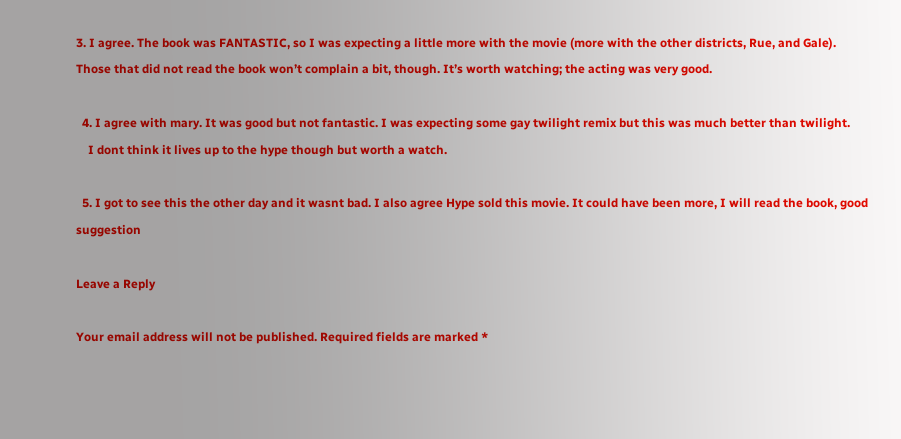3. I agree. The book was FANTASTIC, so I was expecting a little more with the movie (more with the other districts, Rue, and Gale). Those that did not read the book won’t complain a bit, though. It’s worth watching; the acting was very good.

  4. I agree with mary. It was good but not fantastic. I was expecting some gay twilight remix but this was much better than twilight.
    I dont think it lives up to the hype though but worth a watch.

  5. I got to see this the other day and it wasnt bad. I also agree Hype sold this movie. It could have been more, I will read the book, good suggestion

Leave a Reply

Your email address will not be published. Required fields are marked *